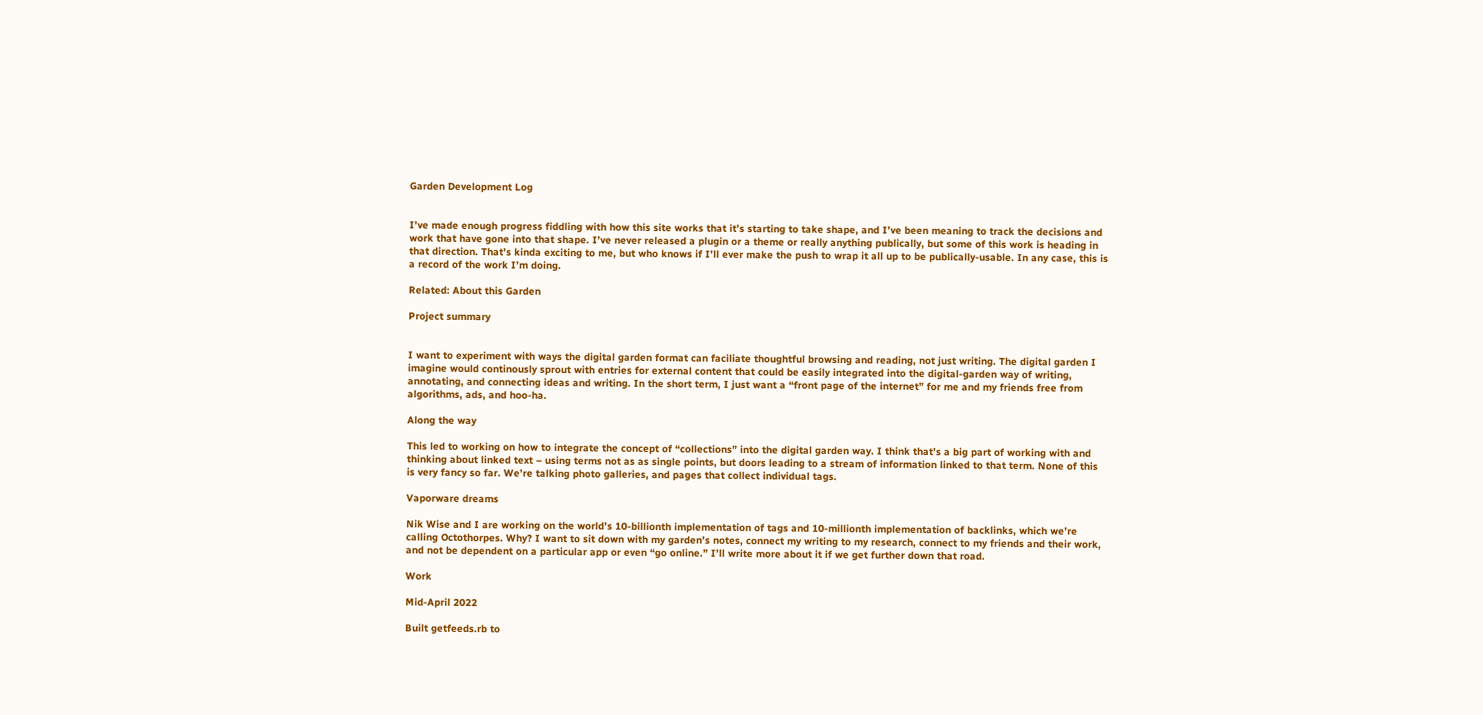Garden Development Log


I’ve made enough progress fiddling with how this site works that it’s starting to take shape, and I’ve been meaning to track the decisions and work that have gone into that shape. I’ve never released a plugin or a theme or really anything publically, but some of this work is heading in that direction. That’s kinda exciting to me, but who knows if I’ll ever make the push to wrap it all up to be publically-usable. In any case, this is a record of the work I’m doing.

Related: About this Garden

Project summary


I want to experiment with ways the digital garden format can faciliate thoughtful browsing and reading, not just writing. The digital garden I imagine would continously sprout with entries for external content that could be easily integrated into the digital-garden way of writing, annotating, and connecting ideas and writing. In the short term, I just want a “front page of the internet” for me and my friends free from algorithms, ads, and hoo-ha.

Along the way

This led to working on how to integrate the concept of “collections” into the digital garden way. I think that’s a big part of working with and thinking about linked text – using terms not as as single points, but doors leading to a stream of information linked to that term. None of this is very fancy so far. We’re talking photo galleries, and pages that collect individual tags.

Vaporware dreams

Nik Wise and I are working on the world’s 10-billionth implementation of tags and 10-millionth implementation of backlinks, which we’re calling Octothorpes. Why? I want to sit down with my garden’s notes, connect my writing to my research, connect to my friends and their work, and not be dependent on a particular app or even “go online.” I’ll write more about it if we get further down that road.

Work

Mid-April 2022

Built getfeeds.rb to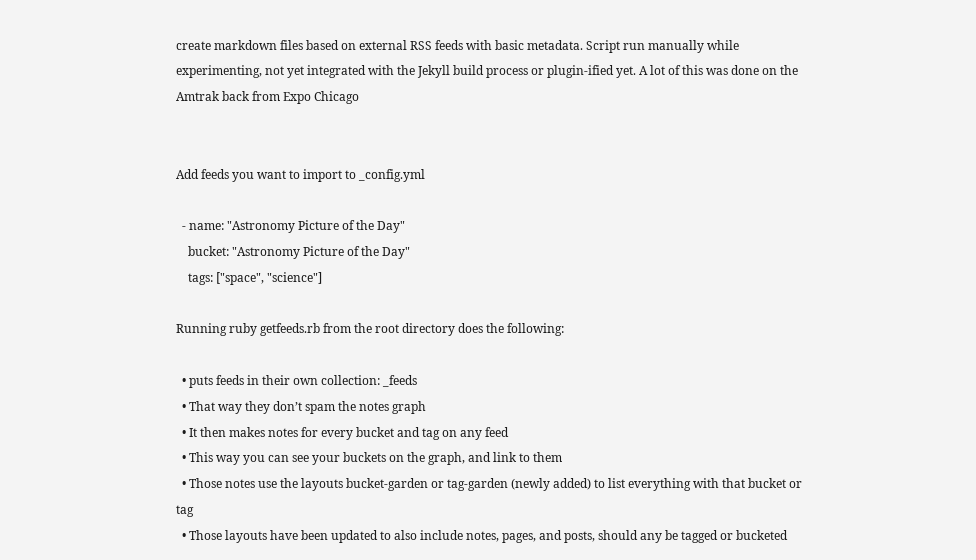create markdown files based on external RSS feeds with basic metadata. Script run manually while experimenting, not yet integrated with the Jekyll build process or plugin-ified yet. A lot of this was done on the Amtrak back from Expo Chicago


Add feeds you want to import to _config.yml

  - name: "Astronomy Picture of the Day"
    bucket: "Astronomy Picture of the Day"
    tags: ["space", "science"]

Running ruby getfeeds.rb from the root directory does the following:

  • puts feeds in their own collection: _feeds
  • That way they don’t spam the notes graph
  • It then makes notes for every bucket and tag on any feed
  • This way you can see your buckets on the graph, and link to them
  • Those notes use the layouts bucket-garden or tag-garden (newly added) to list everything with that bucket or tag
  • Those layouts have been updated to also include notes, pages, and posts, should any be tagged or bucketed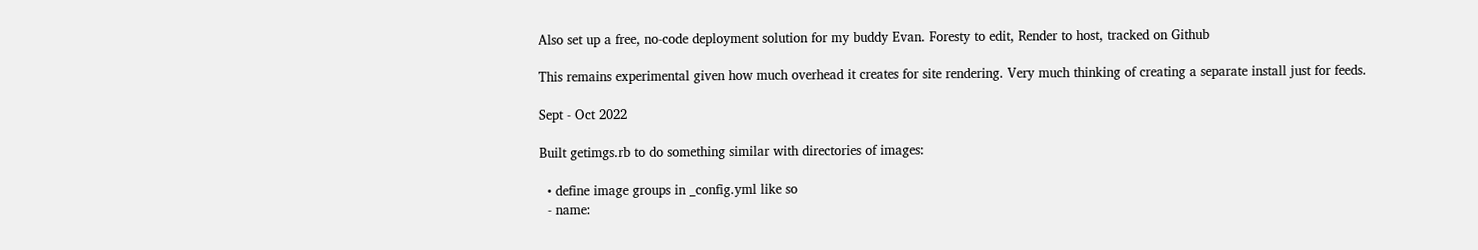Also set up a free, no-code deployment solution for my buddy Evan. Foresty to edit, Render to host, tracked on Github

This remains experimental given how much overhead it creates for site rendering. Very much thinking of creating a separate install just for feeds.

Sept - Oct 2022

Built getimgs.rb to do something similar with directories of images:

  • define image groups in _config.yml like so
  - name: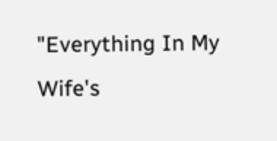"Everything In My Wife's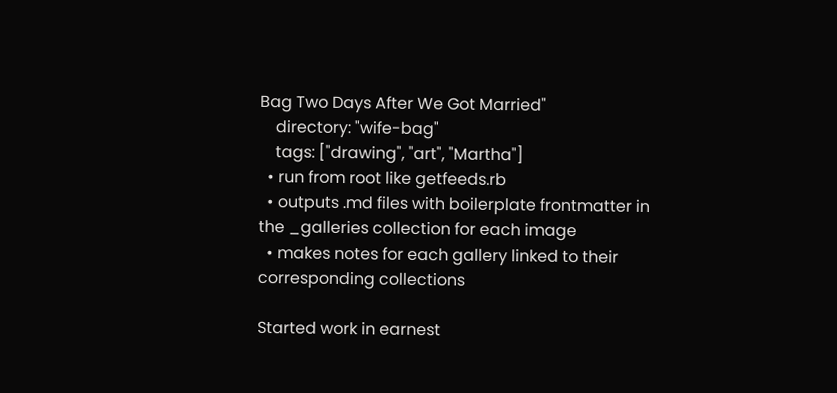Bag Two Days After We Got Married"
    directory: "wife-bag"
    tags: ["drawing", "art", "Martha"]
  • run from root like getfeeds.rb
  • outputs .md files with boilerplate frontmatter in the _galleries collection for each image
  • makes notes for each gallery linked to their corresponding collections

Started work in earnest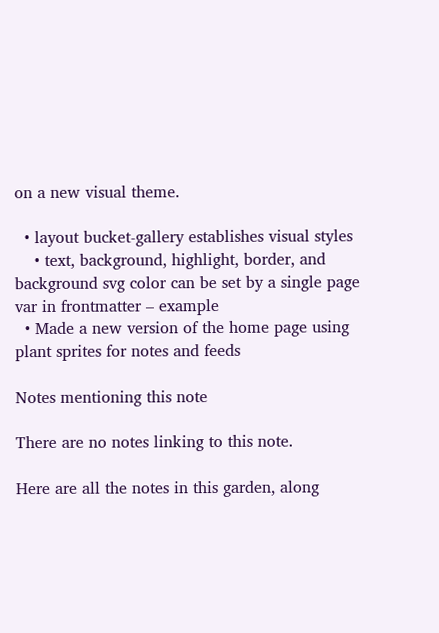on a new visual theme.

  • layout bucket-gallery establishes visual styles
    • text, background, highlight, border, and background svg color can be set by a single page var in frontmatter – example
  • Made a new version of the home page using plant sprites for notes and feeds

Notes mentioning this note

There are no notes linking to this note.

Here are all the notes in this garden, along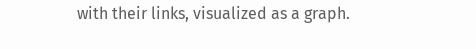with their links, visualized as a graph.